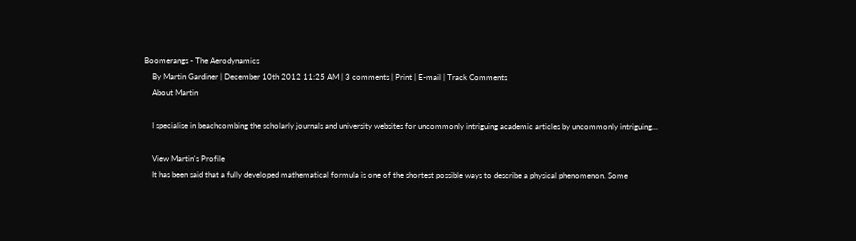Boomerangs - The Aerodynamics
    By Martin Gardiner | December 10th 2012 11:25 AM | 3 comments | Print | E-mail | Track Comments
    About Martin

    I specialise in beachcombing the scholarly journals and university websites for uncommonly intriguing academic articles by uncommonly intriguing...

    View Martin's Profile
    It has been said that a fully developed mathematical formula is one of the shortest possible ways to describe a physical phenomenon. Some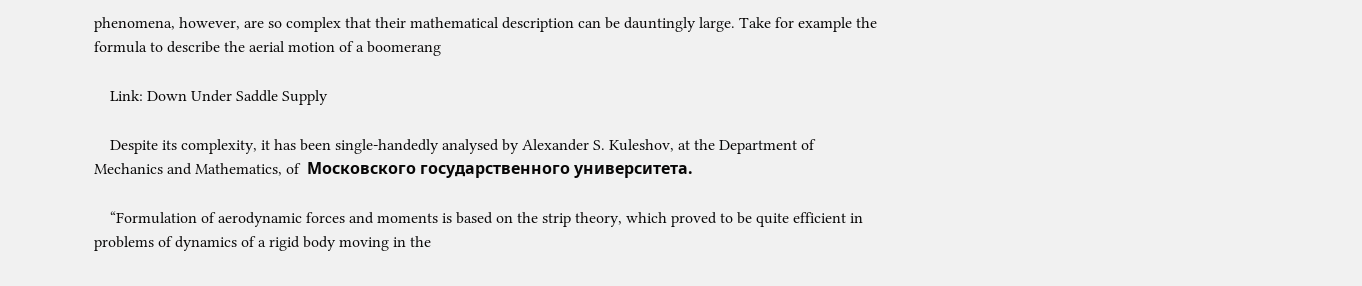phenomena, however, are so complex that their mathematical description can be dauntingly large. Take for example the formula to describe the aerial motion of a boomerang

    Link: Down Under Saddle Supply

    Despite its complexity, it has been single-handedly analysed by Alexander S. Kuleshov, at the Department of Mechanics and Mathematics, of  Московского государственного университета.

    “Formulation of aerodynamic forces and moments is based on the strip theory, which proved to be quite efficient in problems of dynamics of a rigid body moving in the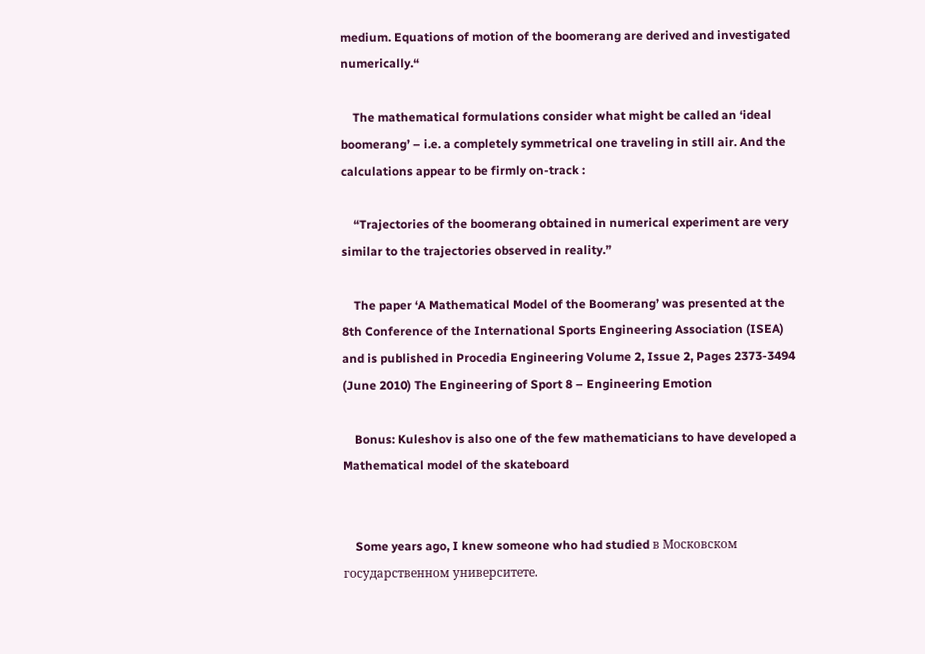medium. Equations of motion of the boomerang are derived and investigated numerically.“

    The mathematical formulations consider what might be called an ‘ideal boomerang’ – i.e. a completely symmetrical one traveling in still air. And the calculations appear to be firmly on-track :

    “Trajectories of the boomerang obtained in numerical experiment are very similar to the trajectories observed in reality.”

    The paper ‘A Mathematical Model of the Boomerang’ was presented at the 8th Conference of the International Sports Engineering Association (ISEA) and is published in Procedia Engineering Volume 2, Issue 2, Pages 2373-3494 (June 2010) The Engineering of Sport 8 – Engineering Emotion

    Bonus: Kuleshov is also one of the few mathematicians to have developed a Mathematical model of the skateboard


    Some years ago, I knew someone who had studied в Московском государственном университете.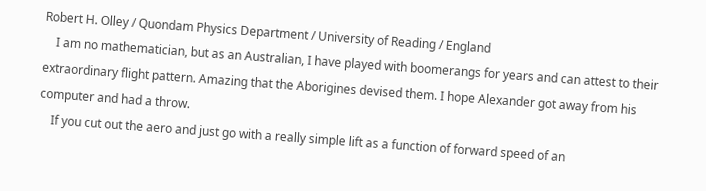Robert H. Olley / Quondam Physics Department / University of Reading / England
    I am no mathematician, but as an Australian, I have played with boomerangs for years and can attest to their extraordinary flight pattern. Amazing that the Aborigines devised them. I hope Alexander got away from his computer and had a throw.
    If you cut out the aero and just go with a really simple lift as a function of forward speed of an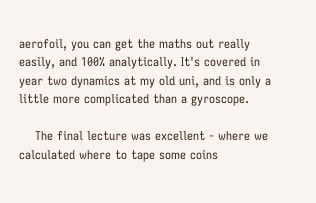aerofoil, you can get the maths out really easily, and 100% analytically. It's covered in year two dynamics at my old uni, and is only a little more complicated than a gyroscope.

    The final lecture was excellent - where we calculated where to tape some coins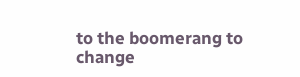to the boomerang to change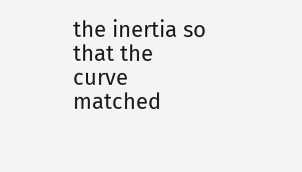the inertia so that the curve matched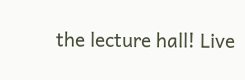the lecture hall! Live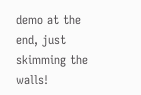demo at the end, just skimming the walls!